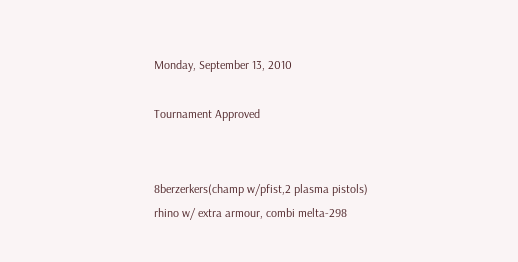Monday, September 13, 2010

Tournament Approved


8berzerkers(champ w/pfist,2 plasma pistols) rhino w/ extra armour, combi melta-298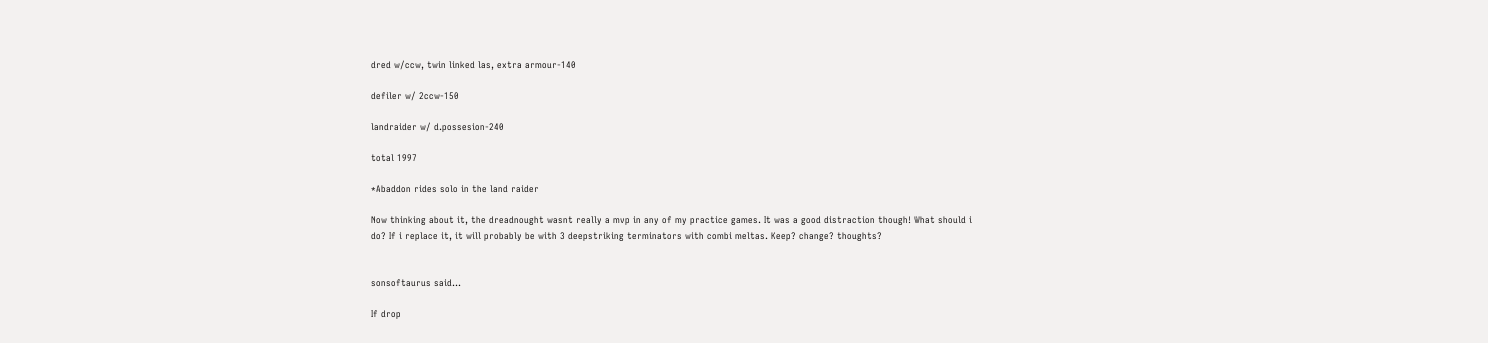dred w/ccw, twin linked las, extra armour-140

defiler w/ 2ccw-150

landraider w/ d.possesion-240

total 1997

*Abaddon rides solo in the land raider

Now thinking about it, the dreadnought wasnt really a mvp in any of my practice games. It was a good distraction though! What should i do? If i replace it, it will probably be with 3 deepstriking terminators with combi meltas. Keep? change? thoughts?


sonsoftaurus said...

If drop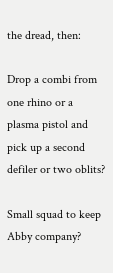the dread, then:

Drop a combi from one rhino or a plasma pistol and pick up a second defiler or two oblits?

Small squad to keep Abby company?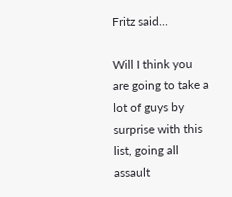Fritz said...

Will I think you are going to take a lot of guys by surprise with this list, going all assault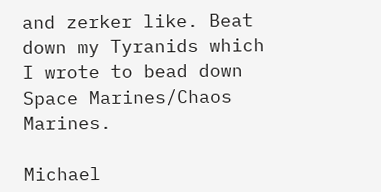and zerker like. Beat down my Tyranids which I wrote to bead down Space Marines/Chaos Marines.

Michael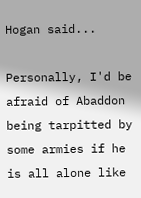Hogan said...

Personally, I'd be afraid of Abaddon being tarpitted by some armies if he is all alone like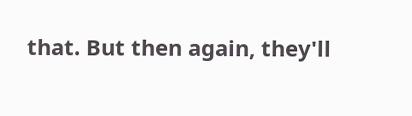that. But then again, they'll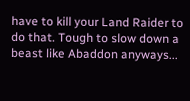have to kill your Land Raider to do that. Tough to slow down a beast like Abaddon anyways...